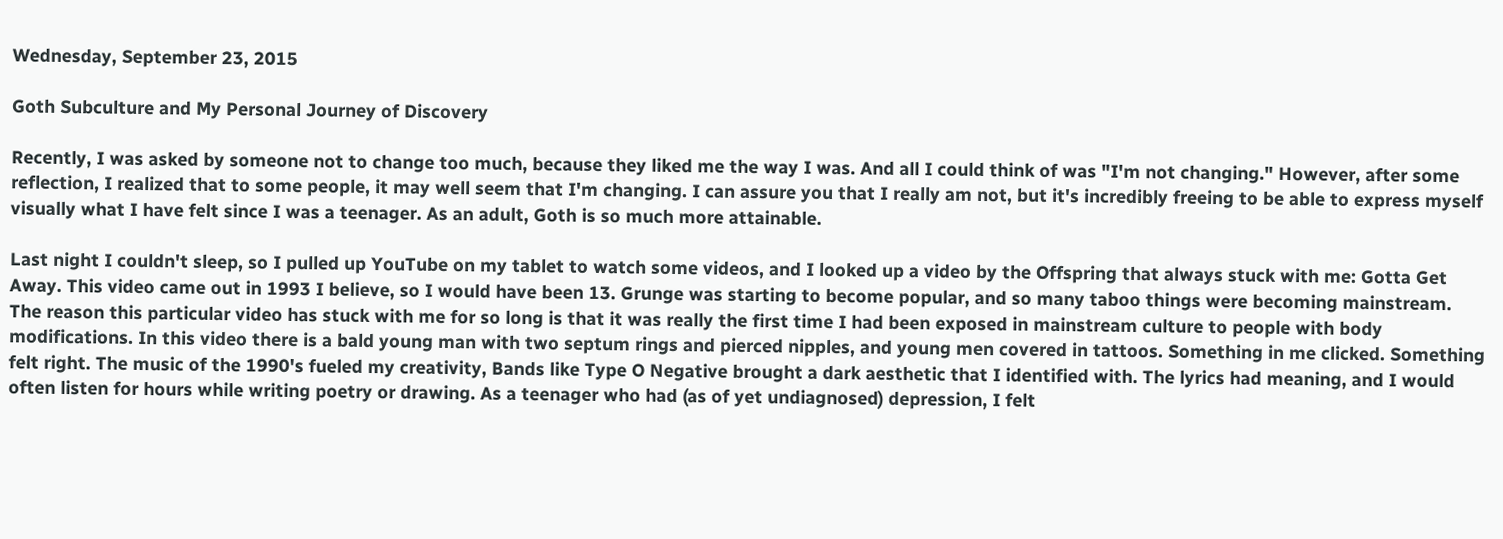Wednesday, September 23, 2015

Goth Subculture and My Personal Journey of Discovery

Recently, I was asked by someone not to change too much, because they liked me the way I was. And all I could think of was "I'm not changing." However, after some reflection, I realized that to some people, it may well seem that I'm changing. I can assure you that I really am not, but it's incredibly freeing to be able to express myself visually what I have felt since I was a teenager. As an adult, Goth is so much more attainable.

Last night I couldn't sleep, so I pulled up YouTube on my tablet to watch some videos, and I looked up a video by the Offspring that always stuck with me: Gotta Get Away. This video came out in 1993 I believe, so I would have been 13. Grunge was starting to become popular, and so many taboo things were becoming mainstream. The reason this particular video has stuck with me for so long is that it was really the first time I had been exposed in mainstream culture to people with body modifications. In this video there is a bald young man with two septum rings and pierced nipples, and young men covered in tattoos. Something in me clicked. Something felt right. The music of the 1990's fueled my creativity, Bands like Type O Negative brought a dark aesthetic that I identified with. The lyrics had meaning, and I would often listen for hours while writing poetry or drawing. As a teenager who had (as of yet undiagnosed) depression, I felt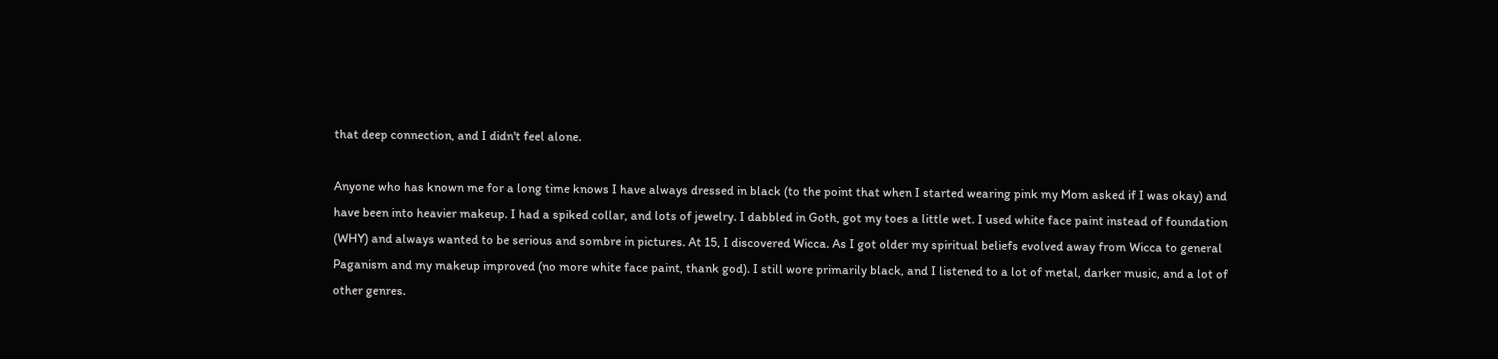that deep connection, and I didn't feel alone.

Anyone who has known me for a long time knows I have always dressed in black (to the point that when I started wearing pink my Mom asked if I was okay) and have been into heavier makeup. I had a spiked collar, and lots of jewelry. I dabbled in Goth, got my toes a little wet. I used white face paint instead of foundation (WHY) and always wanted to be serious and sombre in pictures. At 15, I discovered Wicca. As I got older my spiritual beliefs evolved away from Wicca to general Paganism and my makeup improved (no more white face paint, thank god). I still wore primarily black, and I listened to a lot of metal, darker music, and a lot of other genres.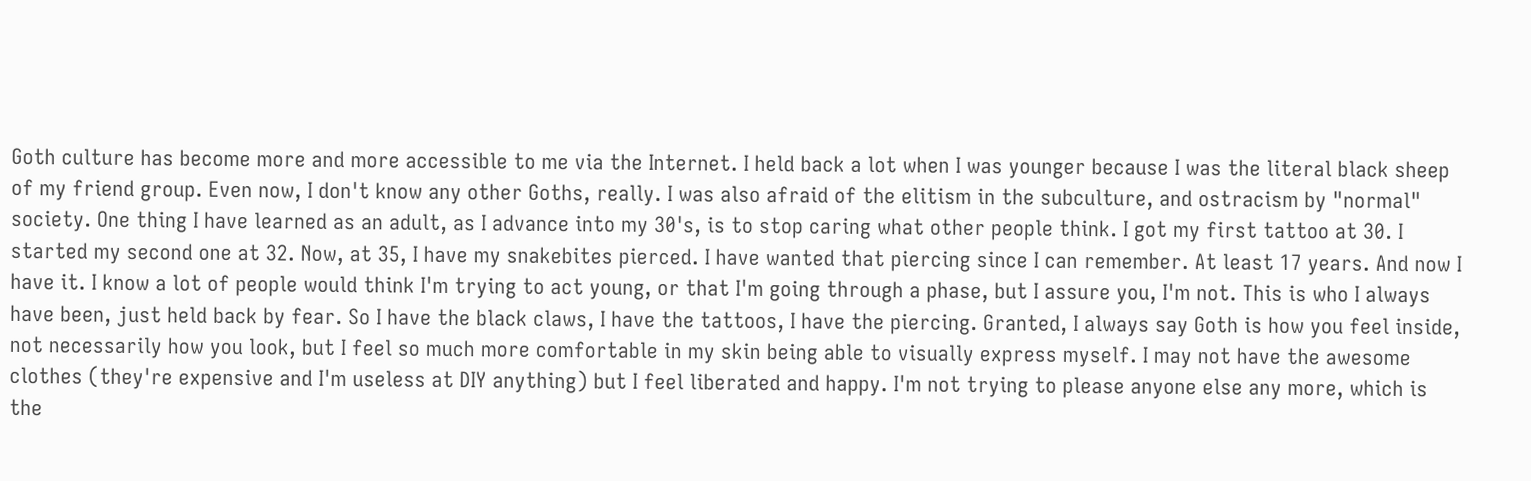Goth culture has become more and more accessible to me via the Internet. I held back a lot when I was younger because I was the literal black sheep of my friend group. Even now, I don't know any other Goths, really. I was also afraid of the elitism in the subculture, and ostracism by "normal" society. One thing I have learned as an adult, as I advance into my 30's, is to stop caring what other people think. I got my first tattoo at 30. I started my second one at 32. Now, at 35, I have my snakebites pierced. I have wanted that piercing since I can remember. At least 17 years. And now I have it. I know a lot of people would think I'm trying to act young, or that I'm going through a phase, but I assure you, I'm not. This is who I always have been, just held back by fear. So I have the black claws, I have the tattoos, I have the piercing. Granted, I always say Goth is how you feel inside, not necessarily how you look, but I feel so much more comfortable in my skin being able to visually express myself. I may not have the awesome clothes (they're expensive and I'm useless at DIY anything) but I feel liberated and happy. I'm not trying to please anyone else any more, which is the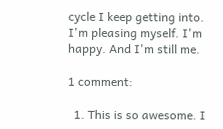cycle I keep getting into. I'm pleasing myself. I'm happy. And I'm still me.

1 comment:

  1. This is so awesome. I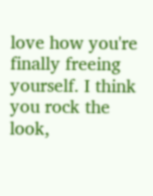love how you're finally freeing yourself. I think you rock the look,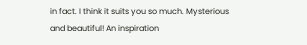in fact. I think it suits you so much. Mysterious and beautiful! An inspiration